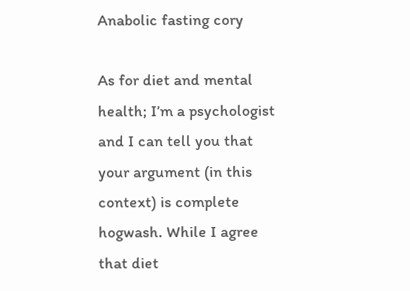Anabolic fasting cory

As for diet and mental health; I’m a psychologist and I can tell you that your argument (in this context) is complete hogwash. While I agree that diet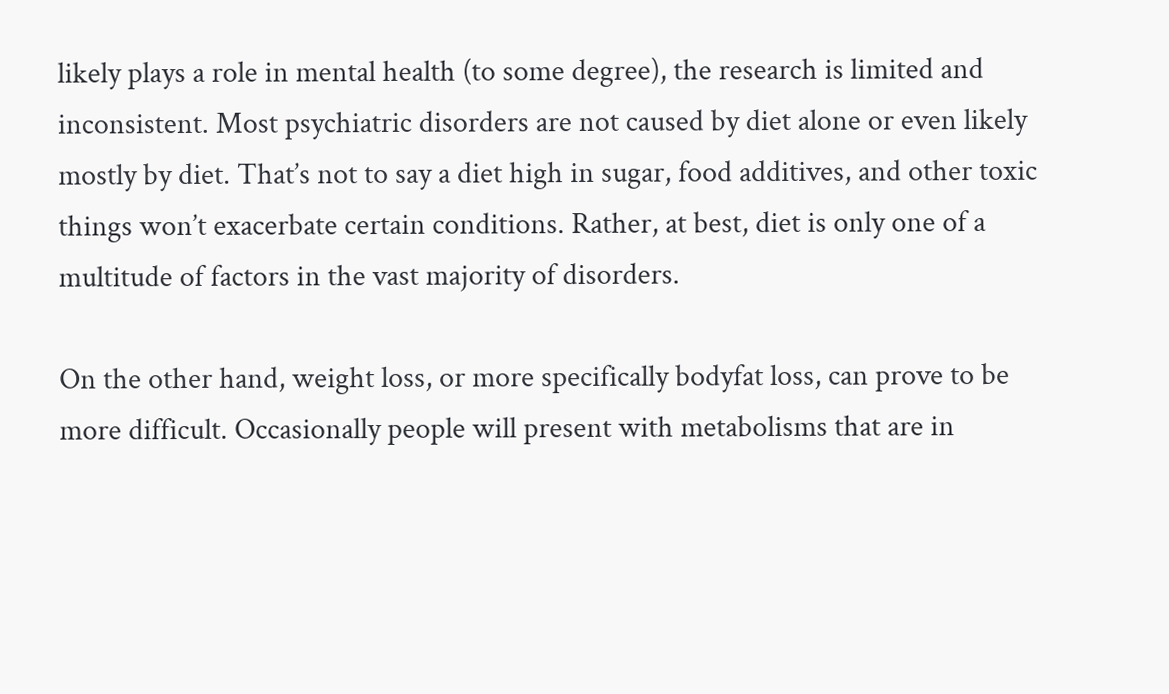likely plays a role in mental health (to some degree), the research is limited and inconsistent. Most psychiatric disorders are not caused by diet alone or even likely mostly by diet. That’s not to say a diet high in sugar, food additives, and other toxic things won’t exacerbate certain conditions. Rather, at best, diet is only one of a multitude of factors in the vast majority of disorders.

On the other hand, weight loss, or more specifically bodyfat loss, can prove to be more difficult. Occasionally people will present with metabolisms that are in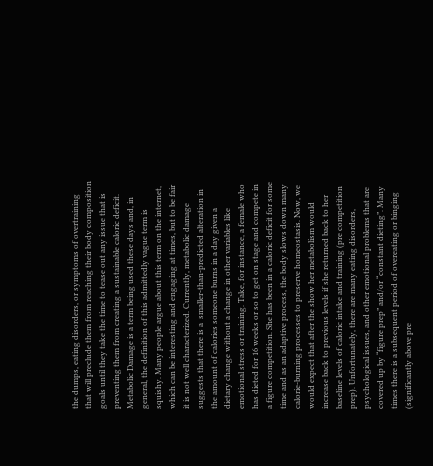the dumps, eating disorders, or symptoms of overtraining that will preclude them from reaching their body composition goals until they take the time to tease out any issue that is preventing them from creating a sustainable caloric deficit.  Metabolic Damage is a term being used these days and, in general, the definition of this admittedly vague term is squishy. Many people argue about this term on the internet, which can be interesting and engaging at times, but to be fair it is not well characterized. Currently, metabolic damage suggests that there is a  smaller-than-predicted alteration in the amount of calories someone burns in a day given a dietary change without a change in other variables like emotional stress or training. Take, for instance, a female who has dieted for 16 weeks or so to get on stage and compete in a figure competition. She has been in a caloric deficit for some time and as an adaptive process, the body slows down many calorie-burning processes to preserve homeostasis. Now, we would expect that after the show her metabolism would increase back to previous levels if she returned back to her baseline levels of caloric intake and training (pre competition prep). Unfortunately, there are many eating disorders, psychological issues, and other emotional problems that are covered up by “figure prep” and/or “constant dieting”. Many times there is a subsequent period of overeating or binging (significantly above pre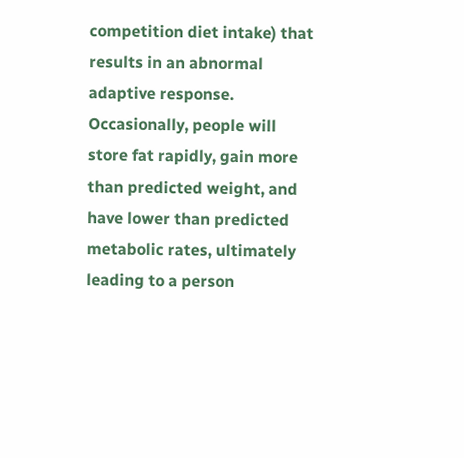competition diet intake) that results in an abnormal adaptive response. Occasionally, people will store fat rapidly, gain more than predicted weight, and have lower than predicted metabolic rates, ultimately leading to a person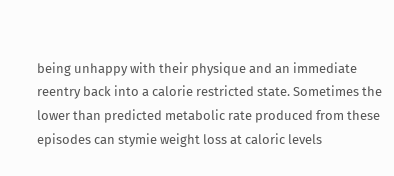being unhappy with their physique and an immediate reentry back into a calorie restricted state. Sometimes the lower than predicted metabolic rate produced from these episodes can stymie weight loss at caloric levels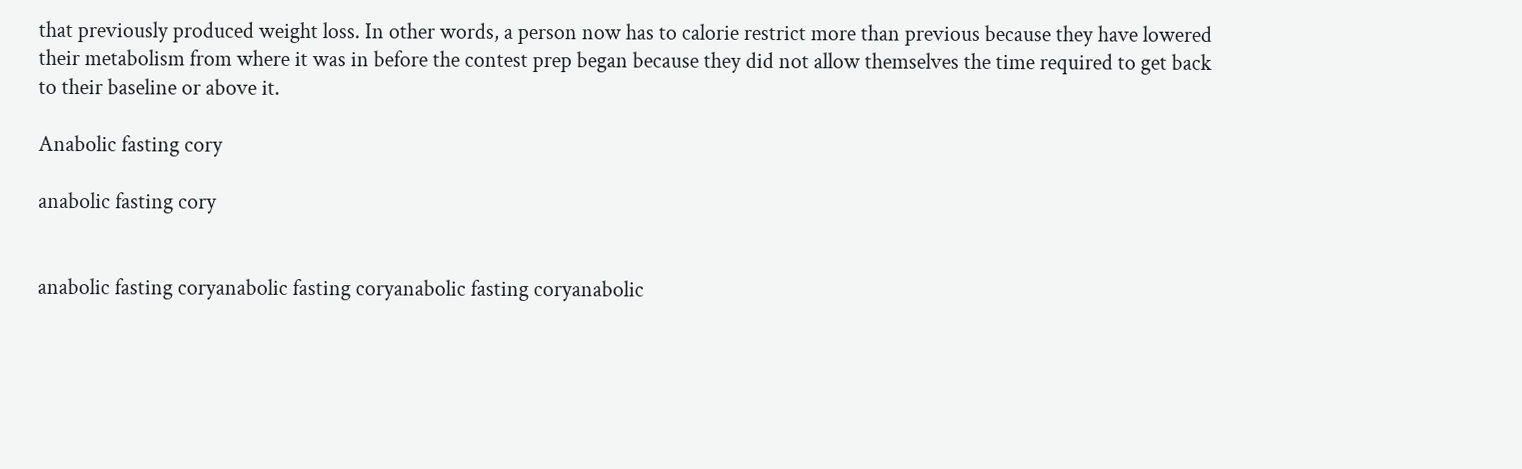that previously produced weight loss. In other words, a person now has to calorie restrict more than previous because they have lowered their metabolism from where it was in before the contest prep began because they did not allow themselves the time required to get back to their baseline or above it.

Anabolic fasting cory

anabolic fasting cory


anabolic fasting coryanabolic fasting coryanabolic fasting coryanabolic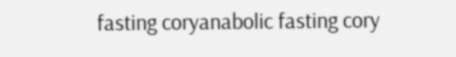fasting coryanabolic fasting cory